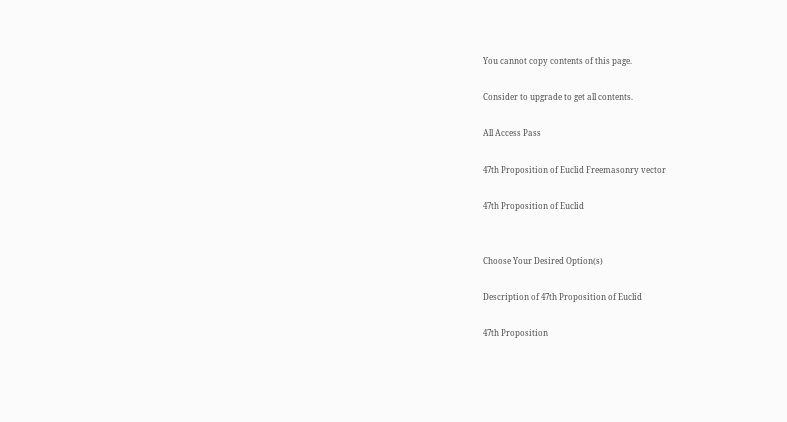You cannot copy contents of this page.

Consider to upgrade to get all contents.

All Access Pass

47th Proposition of Euclid Freemasonry vector

47th Proposition of Euclid


Choose Your Desired Option(s)

Description of 47th Proposition of Euclid

47th Proposition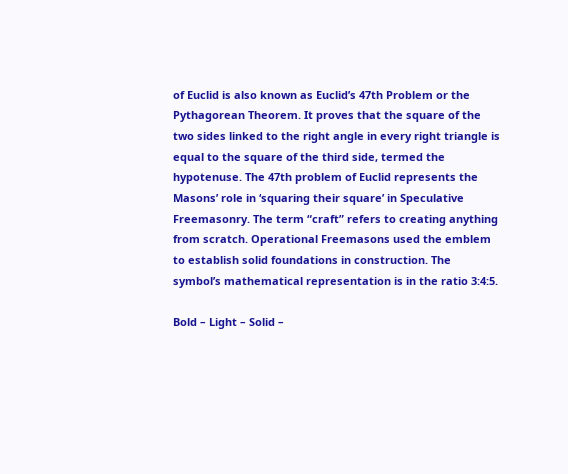of Euclid is also known as Euclid’s 47th Problem or the Pythagorean Theorem. It proves that the square of the two sides linked to the right angle in every right triangle is equal to the square of the third side, termed the hypotenuse. The 47th problem of Euclid represents the Masons’ role in ‘squaring their square’ in Speculative Freemasonry. The term “craft” refers to creating anything from scratch. Operational Freemasons used the emblem to establish solid foundations in construction. The symbol’s mathematical representation is in the ratio 3:4:5.

Bold – Light – Solid –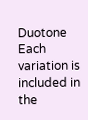Duotone
Each variation is included in the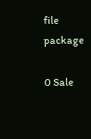file package

0 Sale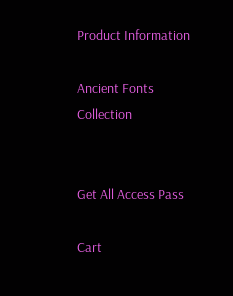Product Information

Ancient Fonts Collection


Get All Access Pass

Cart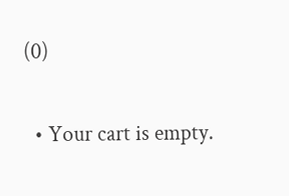(0)

  • Your cart is empty.